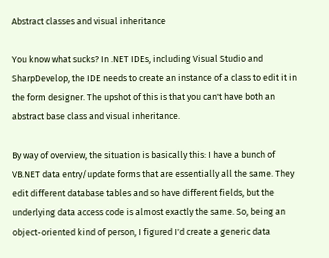Abstract classes and visual inheritance

You know what sucks? In .NET IDEs, including Visual Studio and SharpDevelop, the IDE needs to create an instance of a class to edit it in the form designer. The upshot of this is that you can't have both an abstract base class and visual inheritance.

By way of overview, the situation is basically this: I have a bunch of VB.NET data entry/update forms that are essentially all the same. They edit different database tables and so have different fields, but the underlying data access code is almost exactly the same. So, being an object-oriented kind of person, I figured I'd create a generic data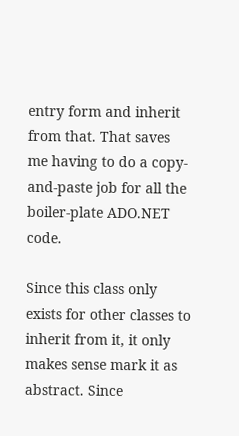entry form and inherit from that. That saves me having to do a copy-and-paste job for all the boiler-plate ADO.NET code.

Since this class only exists for other classes to inherit from it, it only makes sense mark it as abstract. Since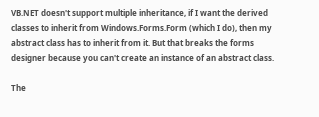VB.NET doesn't support multiple inheritance, if I want the derived classes to inherit from Windows.Forms.Form (which I do), then my abstract class has to inherit from it. But that breaks the forms designer because you can't create an instance of an abstract class.

The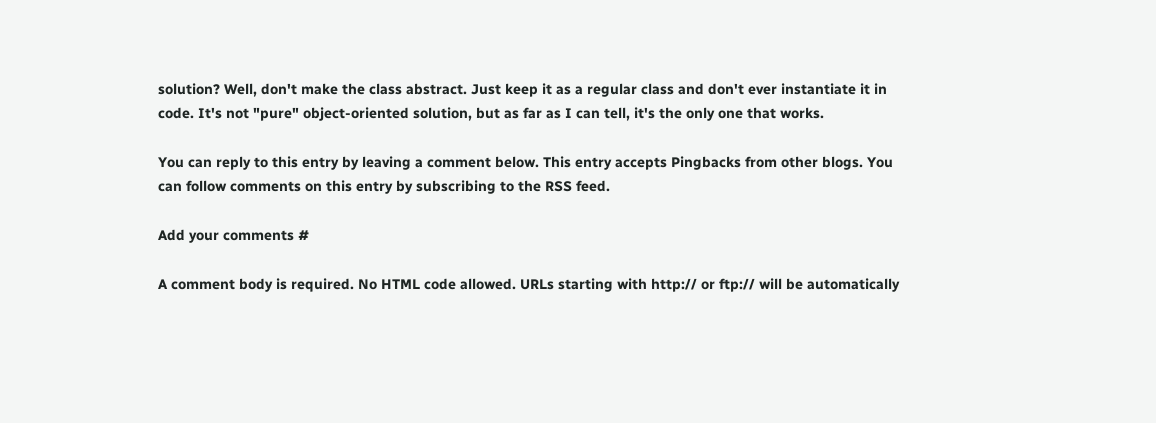solution? Well, don't make the class abstract. Just keep it as a regular class and don't ever instantiate it in code. It's not "pure" object-oriented solution, but as far as I can tell, it's the only one that works.

You can reply to this entry by leaving a comment below. This entry accepts Pingbacks from other blogs. You can follow comments on this entry by subscribing to the RSS feed.

Add your comments #

A comment body is required. No HTML code allowed. URLs starting with http:// or ftp:// will be automatically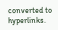converted to hyperlinks.